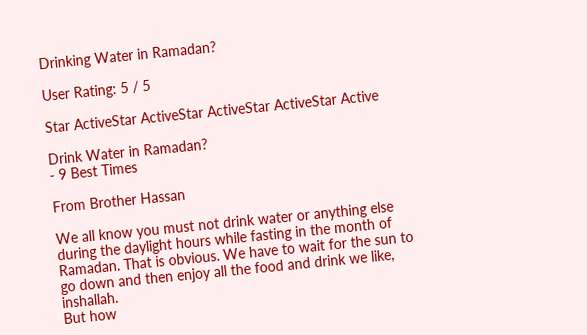Drinking Water in Ramadan?

User Rating: 5 / 5

Star ActiveStar ActiveStar ActiveStar ActiveStar Active

Drink Water in Ramadan?
- 9 Best Times

From Brother Hassan

We all know you must not drink water or anything else during the daylight hours while fasting in the month of Ramadan. That is obvious. We have to wait for the sun to go down and then enjoy all the food and drink we like, inshallah.
But how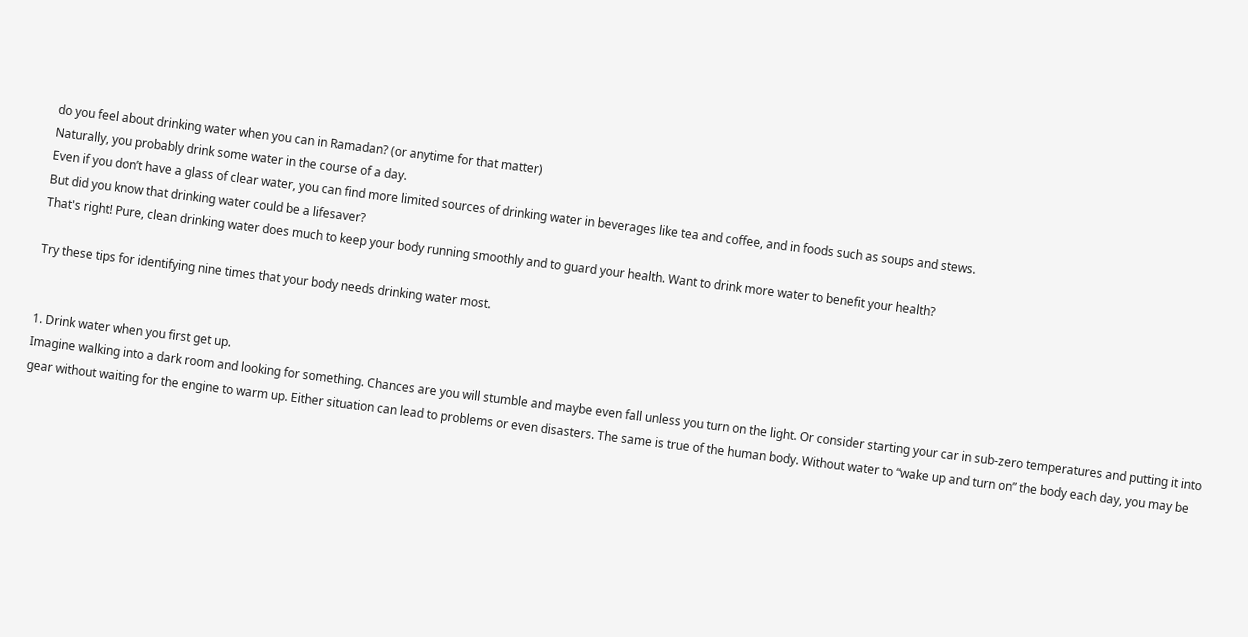do you feel about drinking water when you can in Ramadan? (or anytime for that matter)
Naturally, you probably drink some water in the course of a day.
Even if you don’t have a glass of clear water, you can find more limited sources of drinking water in beverages like tea and coffee, and in foods such as soups and stews.
But did you know that drinking water could be a lifesaver?
That's right! Pure, clean drinking water does much to keep your body running smoothly and to guard your health. Want to drink more water to benefit your health?

Try these tips for identifying nine times that your body needs drinking water most.


1. Drink water when you first get up.
Imagine walking into a dark room and looking for something. Chances are you will stumble and maybe even fall unless you turn on the light. Or consider starting your car in sub-zero temperatures and putting it into gear without waiting for the engine to warm up. Either situation can lead to problems or even disasters. The same is true of the human body. Without water to “wake up and turn on” the body each day, you may be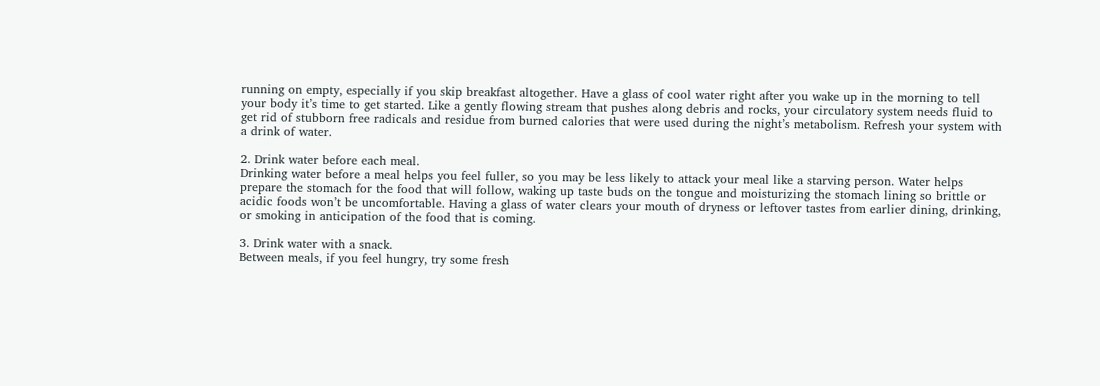running on empty, especially if you skip breakfast altogether. Have a glass of cool water right after you wake up in the morning to tell your body it’s time to get started. Like a gently flowing stream that pushes along debris and rocks, your circulatory system needs fluid to get rid of stubborn free radicals and residue from burned calories that were used during the night’s metabolism. Refresh your system with a drink of water.

2. Drink water before each meal.
Drinking water before a meal helps you feel fuller, so you may be less likely to attack your meal like a starving person. Water helps prepare the stomach for the food that will follow, waking up taste buds on the tongue and moisturizing the stomach lining so brittle or acidic foods won’t be uncomfortable. Having a glass of water clears your mouth of dryness or leftover tastes from earlier dining, drinking, or smoking in anticipation of the food that is coming.

3. Drink water with a snack.
Between meals, if you feel hungry, try some fresh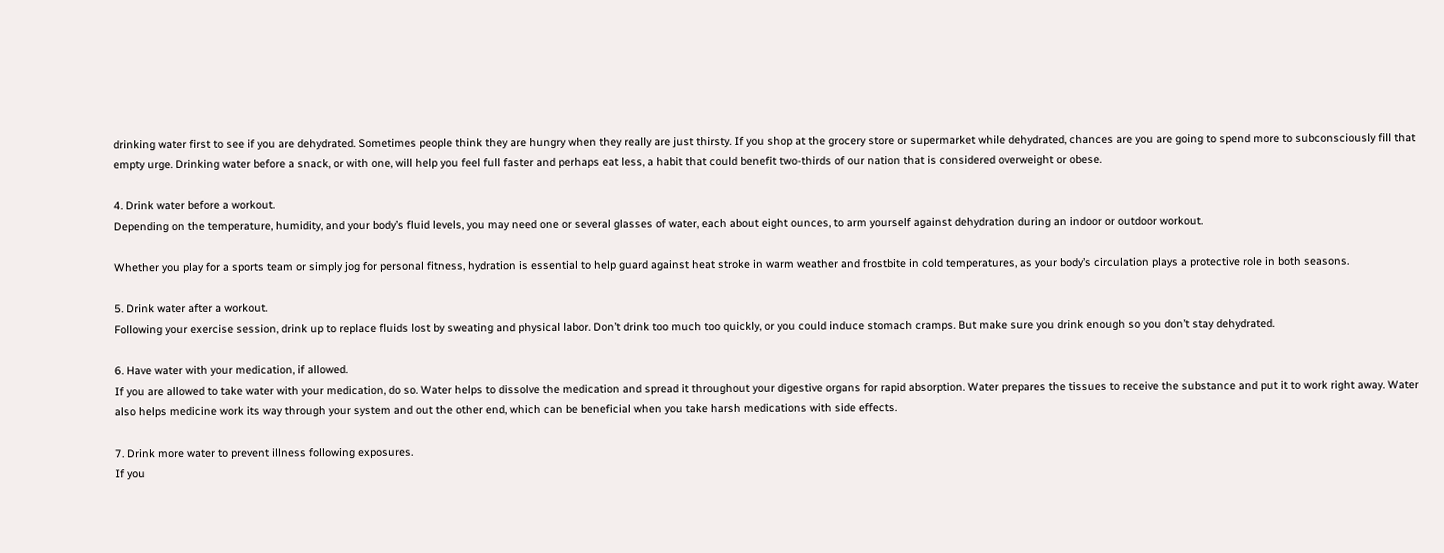drinking water first to see if you are dehydrated. Sometimes people think they are hungry when they really are just thirsty. If you shop at the grocery store or supermarket while dehydrated, chances are you are going to spend more to subconsciously fill that empty urge. Drinking water before a snack, or with one, will help you feel full faster and perhaps eat less, a habit that could benefit two-thirds of our nation that is considered overweight or obese.

4. Drink water before a workout.
Depending on the temperature, humidity, and your body’s fluid levels, you may need one or several glasses of water, each about eight ounces, to arm yourself against dehydration during an indoor or outdoor workout.

Whether you play for a sports team or simply jog for personal fitness, hydration is essential to help guard against heat stroke in warm weather and frostbite in cold temperatures, as your body’s circulation plays a protective role in both seasons.

5. Drink water after a workout.
Following your exercise session, drink up to replace fluids lost by sweating and physical labor. Don’t drink too much too quickly, or you could induce stomach cramps. But make sure you drink enough so you don’t stay dehydrated.

6. Have water with your medication, if allowed.
If you are allowed to take water with your medication, do so. Water helps to dissolve the medication and spread it throughout your digestive organs for rapid absorption. Water prepares the tissues to receive the substance and put it to work right away. Water also helps medicine work its way through your system and out the other end, which can be beneficial when you take harsh medications with side effects.

7. Drink more water to prevent illness following exposures.
If you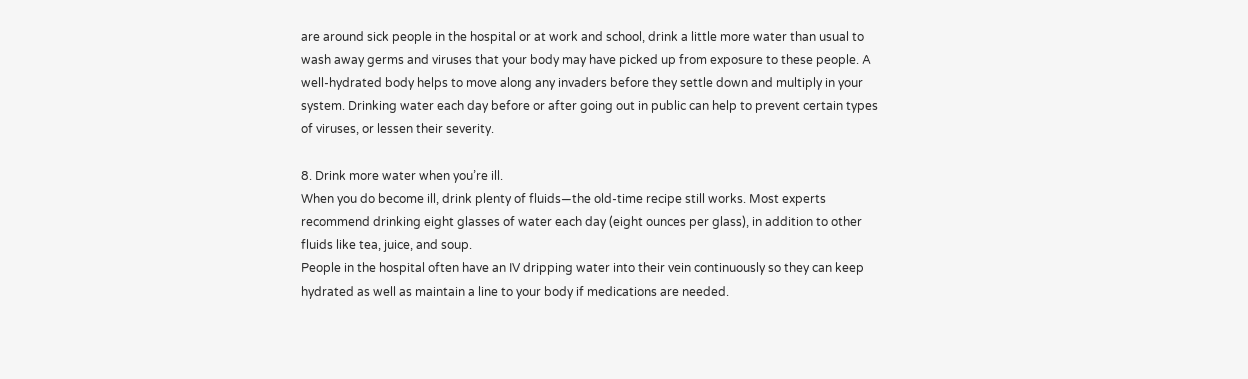are around sick people in the hospital or at work and school, drink a little more water than usual to wash away germs and viruses that your body may have picked up from exposure to these people. A well-hydrated body helps to move along any invaders before they settle down and multiply in your system. Drinking water each day before or after going out in public can help to prevent certain types of viruses, or lessen their severity.

8. Drink more water when you’re ill.
When you do become ill, drink plenty of fluids—the old-time recipe still works. Most experts recommend drinking eight glasses of water each day (eight ounces per glass), in addition to other fluids like tea, juice, and soup.
People in the hospital often have an IV dripping water into their vein continuously so they can keep hydrated as well as maintain a line to your body if medications are needed.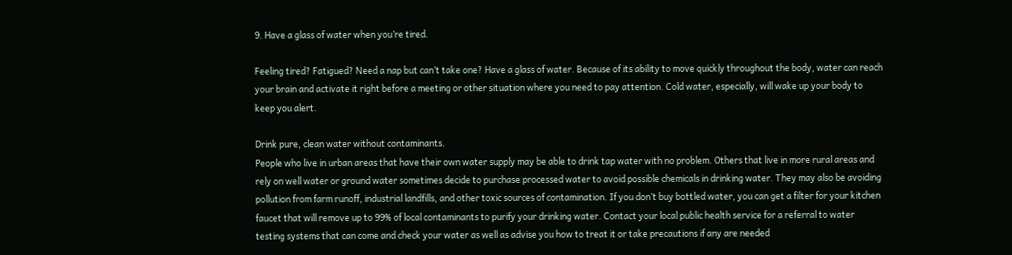9. Have a glass of water when you’re tired.

Feeling tired? Fatigued? Need a nap but can’t take one? Have a glass of water. Because of its ability to move quickly throughout the body, water can reach your brain and activate it right before a meeting or other situation where you need to pay attention. Cold water, especially, will wake up your body to keep you alert.

Drink pure, clean water without contaminants.
People who live in urban areas that have their own water supply may be able to drink tap water with no problem. Others that live in more rural areas and rely on well water or ground water sometimes decide to purchase processed water to avoid possible chemicals in drinking water. They may also be avoiding pollution from farm runoff, industrial landfills, and other toxic sources of contamination. If you don’t buy bottled water, you can get a filter for your kitchen faucet that will remove up to 99% of local contaminants to purify your drinking water. Contact your local public health service for a referral to water testing systems that can come and check your water as well as advise you how to treat it or take precautions if any are needed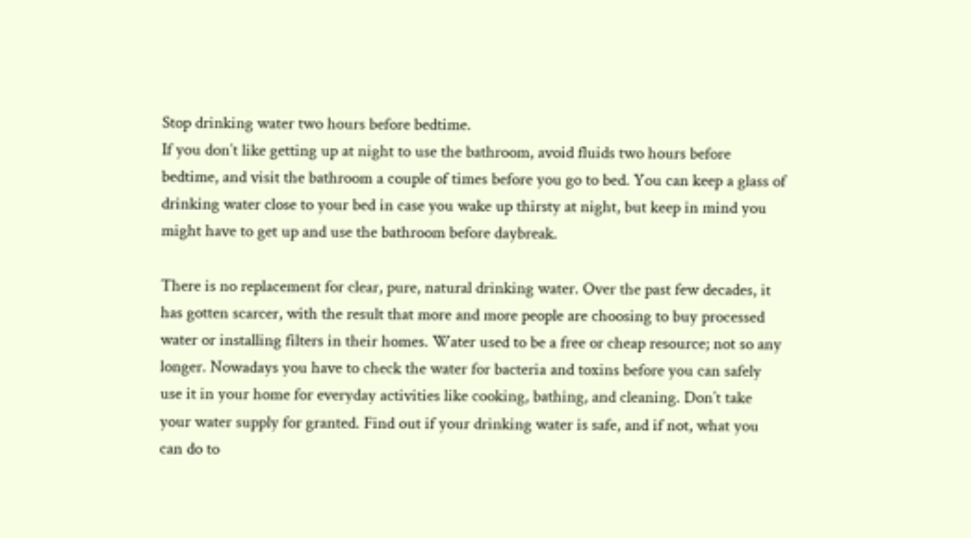Stop drinking water two hours before bedtime.
If you don’t like getting up at night to use the bathroom, avoid fluids two hours before bedtime, and visit the bathroom a couple of times before you go to bed. You can keep a glass of drinking water close to your bed in case you wake up thirsty at night, but keep in mind you might have to get up and use the bathroom before daybreak.

There is no replacement for clear, pure, natural drinking water. Over the past few decades, it has gotten scarcer, with the result that more and more people are choosing to buy processed water or installing filters in their homes. Water used to be a free or cheap resource; not so any longer. Nowadays you have to check the water for bacteria and toxins before you can safely use it in your home for everyday activities like cooking, bathing, and cleaning. Don’t take your water supply for granted. Find out if your drinking water is safe, and if not, what you can do to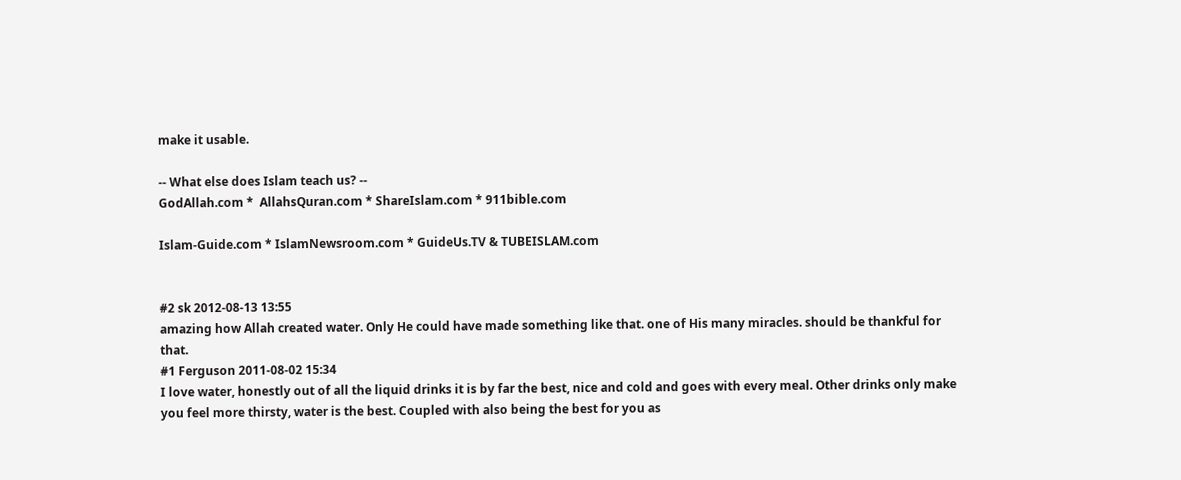make it usable.

-- What else does Islam teach us? --
GodAllah.com *  AllahsQuran.com * ShareIslam.com * 911bible.com

Islam-Guide.com * IslamNewsroom.com * GuideUs.TV & TUBEISLAM.com


#2 sk 2012-08-13 13:55
amazing how Allah created water. Only He could have made something like that. one of His many miracles. should be thankful for that.
#1 Ferguson 2011-08-02 15:34
I love water, honestly out of all the liquid drinks it is by far the best, nice and cold and goes with every meal. Other drinks only make you feel more thirsty, water is the best. Coupled with also being the best for you as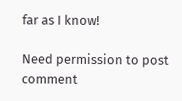far as I know!

Need permission to post comment